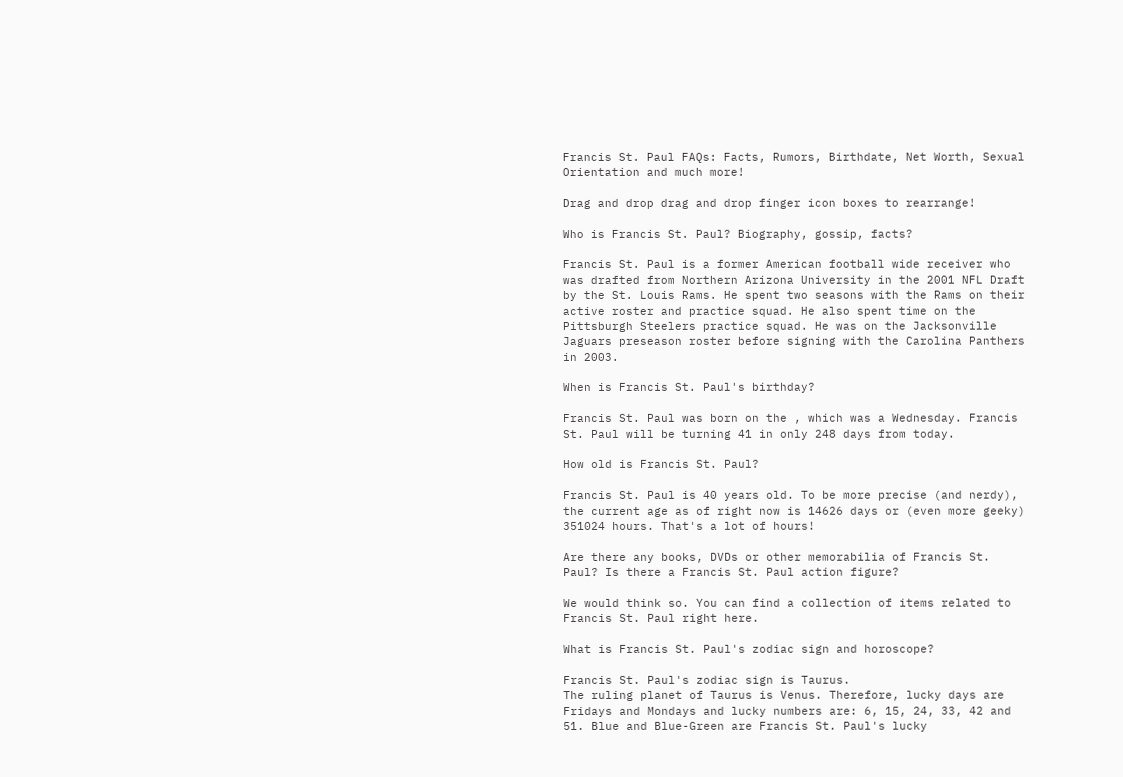Francis St. Paul FAQs: Facts, Rumors, Birthdate, Net Worth, Sexual Orientation and much more!

Drag and drop drag and drop finger icon boxes to rearrange!

Who is Francis St. Paul? Biography, gossip, facts?

Francis St. Paul is a former American football wide receiver who was drafted from Northern Arizona University in the 2001 NFL Draft by the St. Louis Rams. He spent two seasons with the Rams on their active roster and practice squad. He also spent time on the Pittsburgh Steelers practice squad. He was on the Jacksonville Jaguars preseason roster before signing with the Carolina Panthers in 2003.

When is Francis St. Paul's birthday?

Francis St. Paul was born on the , which was a Wednesday. Francis St. Paul will be turning 41 in only 248 days from today.

How old is Francis St. Paul?

Francis St. Paul is 40 years old. To be more precise (and nerdy), the current age as of right now is 14626 days or (even more geeky) 351024 hours. That's a lot of hours!

Are there any books, DVDs or other memorabilia of Francis St. Paul? Is there a Francis St. Paul action figure?

We would think so. You can find a collection of items related to Francis St. Paul right here.

What is Francis St. Paul's zodiac sign and horoscope?

Francis St. Paul's zodiac sign is Taurus.
The ruling planet of Taurus is Venus. Therefore, lucky days are Fridays and Mondays and lucky numbers are: 6, 15, 24, 33, 42 and 51. Blue and Blue-Green are Francis St. Paul's lucky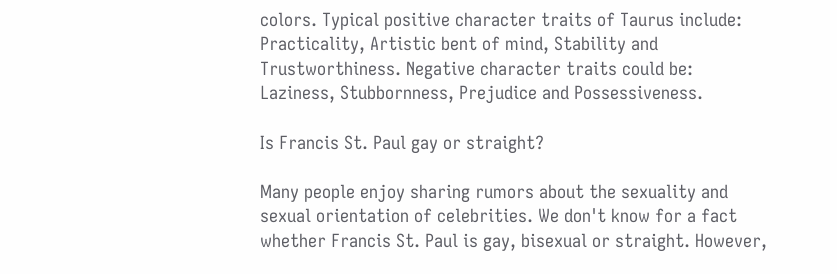colors. Typical positive character traits of Taurus include: Practicality, Artistic bent of mind, Stability and Trustworthiness. Negative character traits could be: Laziness, Stubbornness, Prejudice and Possessiveness.

Is Francis St. Paul gay or straight?

Many people enjoy sharing rumors about the sexuality and sexual orientation of celebrities. We don't know for a fact whether Francis St. Paul is gay, bisexual or straight. However,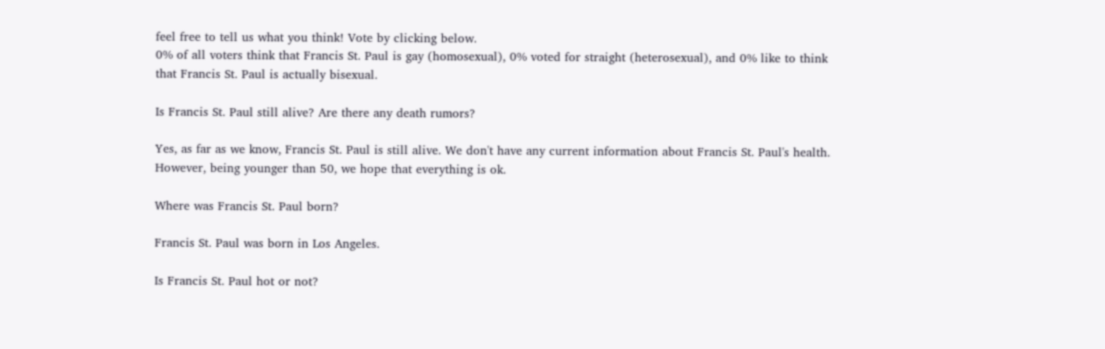feel free to tell us what you think! Vote by clicking below.
0% of all voters think that Francis St. Paul is gay (homosexual), 0% voted for straight (heterosexual), and 0% like to think that Francis St. Paul is actually bisexual.

Is Francis St. Paul still alive? Are there any death rumors?

Yes, as far as we know, Francis St. Paul is still alive. We don't have any current information about Francis St. Paul's health. However, being younger than 50, we hope that everything is ok.

Where was Francis St. Paul born?

Francis St. Paul was born in Los Angeles.

Is Francis St. Paul hot or not?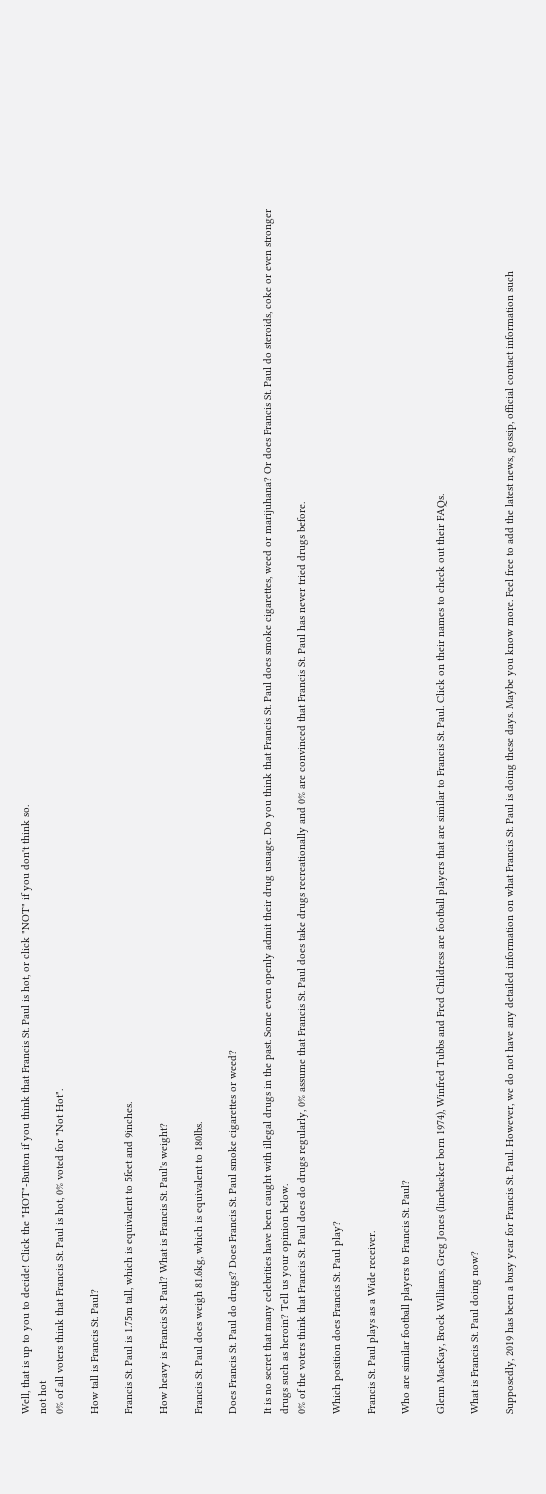Well, that is up to you to decide! Click the "HOT"-Button if you think that Francis St. Paul is hot, or click "NOT" if you don't think so.
not hot
0% of all voters think that Francis St. Paul is hot, 0% voted for "Not Hot".

How tall is Francis St. Paul?

Francis St. Paul is 1.75m tall, which is equivalent to 5feet and 9inches.

How heavy is Francis St. Paul? What is Francis St. Paul's weight?

Francis St. Paul does weigh 81.6kg, which is equivalent to 180lbs.

Does Francis St. Paul do drugs? Does Francis St. Paul smoke cigarettes or weed?

It is no secret that many celebrities have been caught with illegal drugs in the past. Some even openly admit their drug usuage. Do you think that Francis St. Paul does smoke cigarettes, weed or marijuhana? Or does Francis St. Paul do steroids, coke or even stronger drugs such as heroin? Tell us your opinion below.
0% of the voters think that Francis St. Paul does do drugs regularly, 0% assume that Francis St. Paul does take drugs recreationally and 0% are convinced that Francis St. Paul has never tried drugs before.

Which position does Francis St. Paul play?

Francis St. Paul plays as a Wide receiver.

Who are similar football players to Francis St. Paul?

Glenn MacKay, Brock Williams, Greg Jones (linebacker born 1974), Winfred Tubbs and Fred Childress are football players that are similar to Francis St. Paul. Click on their names to check out their FAQs.

What is Francis St. Paul doing now?

Supposedly, 2019 has been a busy year for Francis St. Paul. However, we do not have any detailed information on what Francis St. Paul is doing these days. Maybe you know more. Feel free to add the latest news, gossip, official contact information such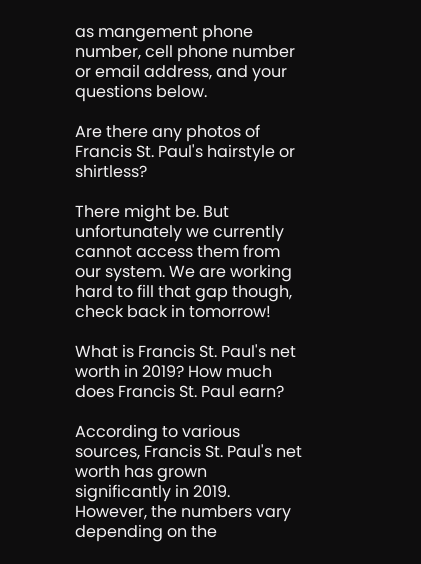as mangement phone number, cell phone number or email address, and your questions below.

Are there any photos of Francis St. Paul's hairstyle or shirtless?

There might be. But unfortunately we currently cannot access them from our system. We are working hard to fill that gap though, check back in tomorrow!

What is Francis St. Paul's net worth in 2019? How much does Francis St. Paul earn?

According to various sources, Francis St. Paul's net worth has grown significantly in 2019. However, the numbers vary depending on the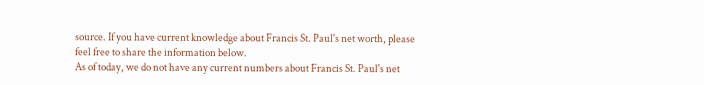source. If you have current knowledge about Francis St. Paul's net worth, please feel free to share the information below.
As of today, we do not have any current numbers about Francis St. Paul's net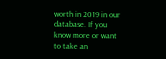worth in 2019 in our database. If you know more or want to take an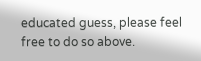educated guess, please feel free to do so above.